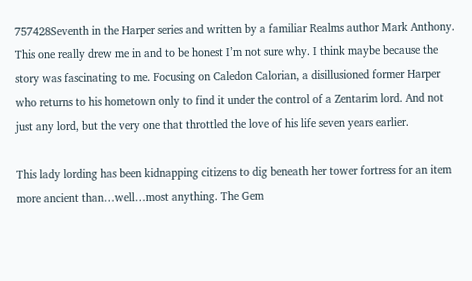757428Seventh in the Harper series and written by a familiar Realms author Mark Anthony. This one really drew me in and to be honest I’m not sure why. I think maybe because the story was fascinating to me. Focusing on Caledon Calorian, a disillusioned former Harper who returns to his hometown only to find it under the control of a Zentarim lord. And not just any lord, but the very one that throttled the love of his life seven years earlier.

This lady lording has been kidnapping citizens to dig beneath her tower fortress for an item more ancient than…well…most anything. The Gem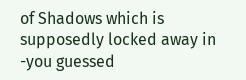of Shadows which is supposedly locked away in -you guessed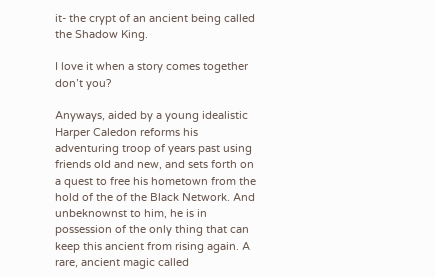it- the crypt of an ancient being called the Shadow King.

I love it when a story comes together don’t you?

Anyways, aided by a young idealistic Harper Caledon reforms his adventuring troop of years past using friends old and new, and sets forth on a quest to free his hometown from the hold of the of the Black Network. And unbeknownst to him, he is in possession of the only thing that can keep this ancient from rising again. A rare, ancient magic called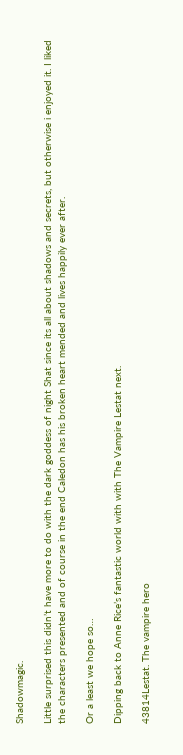Shadowmagic.

Little surprised this didn’t have more to do with the dark goddess of night Shat since its all about shadows and secrets, but otherwise i enjoyed it. I liked the characters presented and of course in the end Caledon has his broken heart mended and lives happily ever after.

Or a least we hope so…

Dipping back to Anne Rice’s fantastic world with with The Vampire Lestat next.

43814Lestat. The vampire hero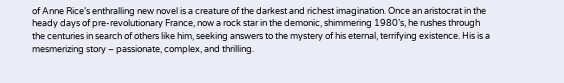of Anne Rice’s enthralling new novel is a creature of the darkest and richest imagination. Once an aristocrat in the heady days of pre-revolutionary France, now a rock star in the demonic, shimmering 1980’s, he rushes through the centuries in search of others like him, seeking answers to the mystery of his eternal, terrifying existence. His is a mesmerizing story – passionate, complex, and thrilling.